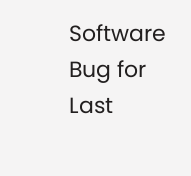Software Bug for Last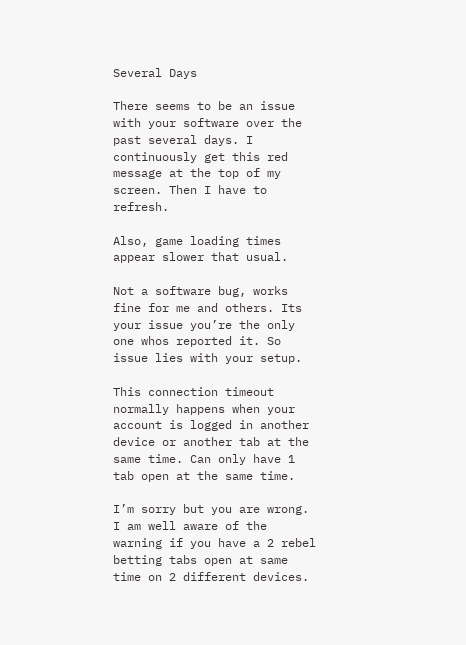Several Days

There seems to be an issue with your software over the past several days. I continuously get this red message at the top of my screen. Then I have to refresh.

Also, game loading times appear slower that usual.

Not a software bug, works fine for me and others. Its your issue you’re the only one whos reported it. So issue lies with your setup.

This connection timeout normally happens when your account is logged in another device or another tab at the same time. Can only have 1 tab open at the same time.

I’m sorry but you are wrong. I am well aware of the warning if you have a 2 rebel betting tabs open at same time on 2 different devices.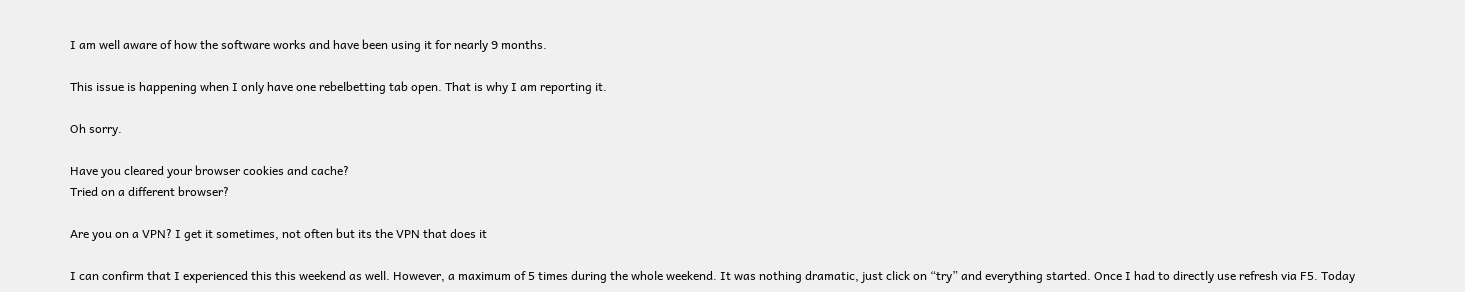I am well aware of how the software works and have been using it for nearly 9 months.

This issue is happening when I only have one rebelbetting tab open. That is why I am reporting it.

Oh sorry.

Have you cleared your browser cookies and cache?
Tried on a different browser?

Are you on a VPN? I get it sometimes, not often but its the VPN that does it

I can confirm that I experienced this this weekend as well. However, a maximum of 5 times during the whole weekend. It was nothing dramatic, just click on “try” and everything started. Once I had to directly use refresh via F5. Today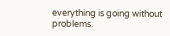everything is going without problems.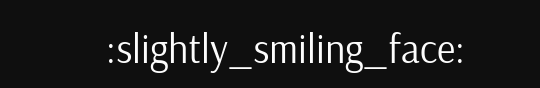:slightly_smiling_face: